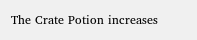The Crate Potion increases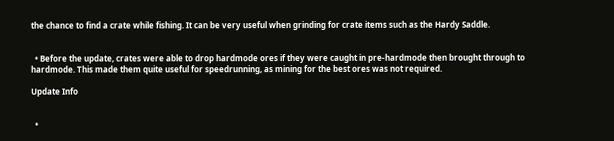the chance to find a crate while fishing. It can be very useful when grinding for crate items such as the Hardy Saddle.


  • Before the update, crates were able to drop hardmode ores if they were caught in pre-hardmode then brought through to hardmode. This made them quite useful for speedrunning, as mining for the best ores was not required.

Update Info


  •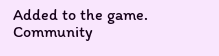Added to the game.
Community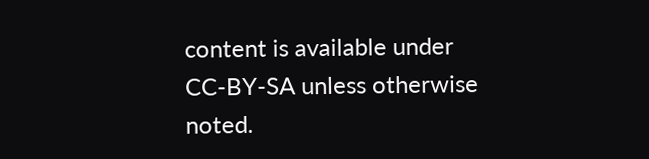content is available under CC-BY-SA unless otherwise noted.